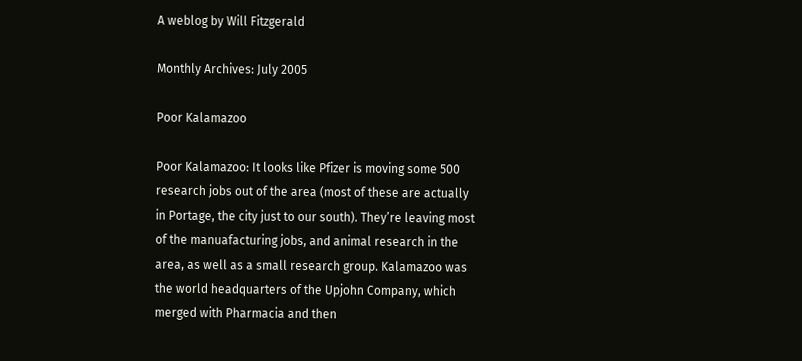A weblog by Will Fitzgerald

Monthly Archives: July 2005

Poor Kalamazoo

Poor Kalamazoo: It looks like Pfizer is moving some 500 research jobs out of the area (most of these are actually in Portage, the city just to our south). They’re leaving most of the manuafacturing jobs, and animal research in the area, as well as a small research group. Kalamazoo was the world headquarters of the Upjohn Company, which merged with Pharmacia and then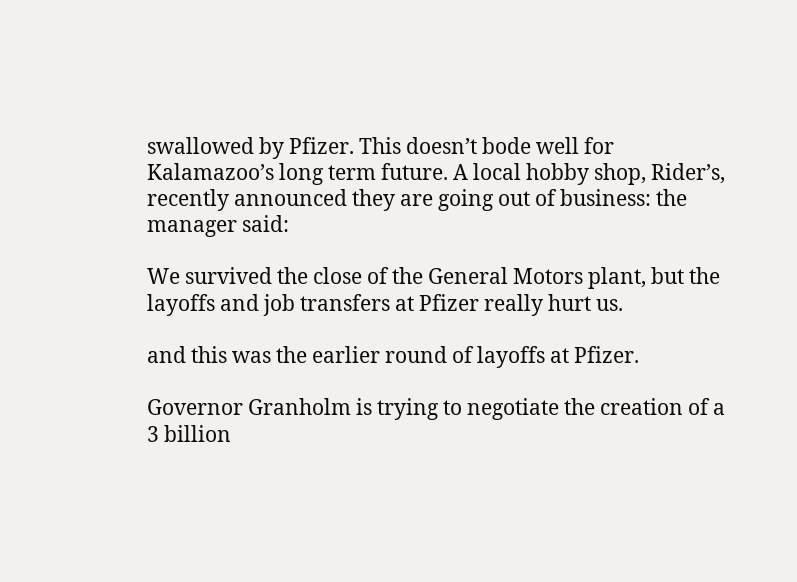swallowed by Pfizer. This doesn’t bode well for Kalamazoo’s long term future. A local hobby shop, Rider’s, recently announced they are going out of business: the manager said:

We survived the close of the General Motors plant, but the layoffs and job transfers at Pfizer really hurt us.

and this was the earlier round of layoffs at Pfizer.

Governor Granholm is trying to negotiate the creation of a 3 billion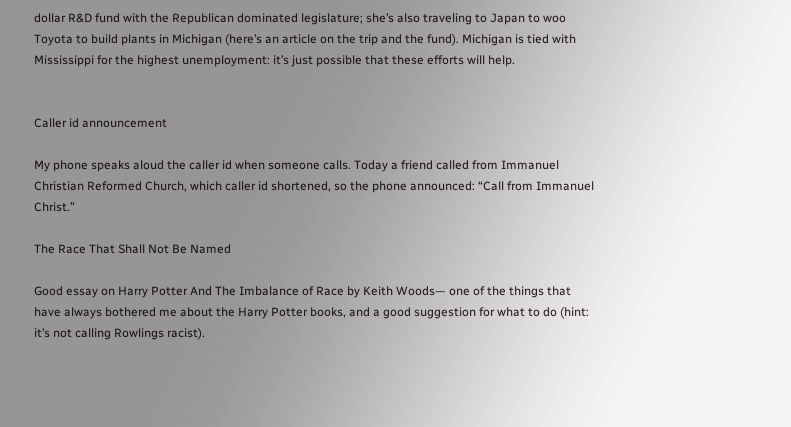dollar R&D fund with the Republican dominated legislature; she’s also traveling to Japan to woo Toyota to build plants in Michigan (here’s an article on the trip and the fund). Michigan is tied with Mississippi for the highest unemployment: it’s just possible that these efforts will help.


Caller id announcement

My phone speaks aloud the caller id when someone calls. Today a friend called from Immanuel Christian Reformed Church, which caller id shortened, so the phone announced: “Call from Immanuel Christ.”

The Race That Shall Not Be Named

Good essay on Harry Potter And The Imbalance of Race by Keith Woods— one of the things that have always bothered me about the Harry Potter books, and a good suggestion for what to do (hint: it’s not calling Rowlings racist).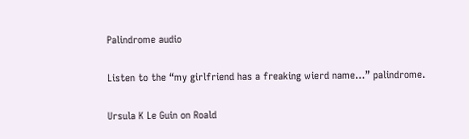Palindrome audio

Listen to the “my girlfriend has a freaking wierd name…” palindrome.

Ursula K Le Guin on Roald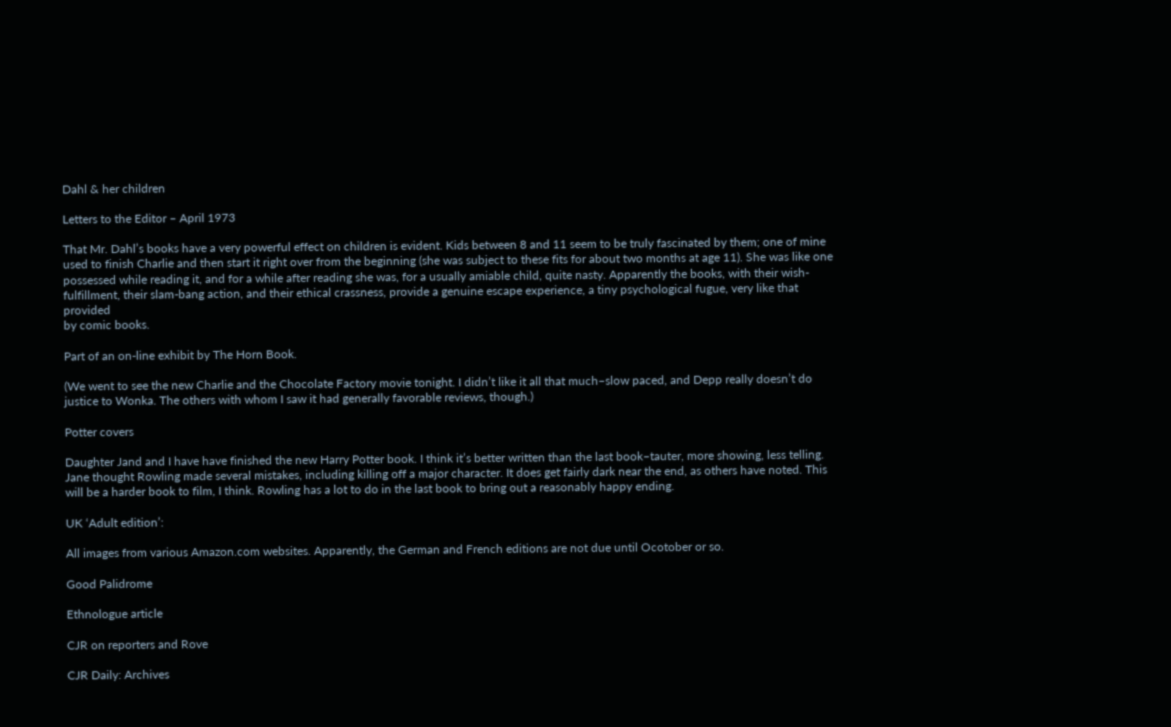Dahl & her children

Letters to the Editor – April 1973

That Mr. Dahl’s books have a very powerful effect on children is evident. Kids between 8 and 11 seem to be truly fascinated by them; one of mine used to finish Charlie and then start it right over from the beginning (she was subject to these fits for about two months at age 11). She was like one possessed while reading it, and for a while after reading she was, for a usually amiable child, quite nasty. Apparently the books, with their wish-fulfillment, their slam-bang action, and their ethical crassness, provide a genuine escape experience, a tiny psychological fugue, very like that provided
by comic books.

Part of an on-line exhibit by The Horn Book.

(We went to see the new Charlie and the Chocolate Factory movie tonight. I didn’t like it all that much–slow paced, and Depp really doesn’t do justice to Wonka. The others with whom I saw it had generally favorable reviews, though.)

Potter covers

Daughter Jand and I have have finished the new Harry Potter book. I think it’s better written than the last book–tauter, more showing, less telling. Jane thought Rowling made several mistakes, including killing off a major character. It does get fairly dark near the end, as others have noted. This will be a harder book to film, I think. Rowling has a lot to do in the last book to bring out a reasonably happy ending.

UK ‘Adult edition’:

All images from various Amazon.com websites. Apparently, the German and French editions are not due until Ocotober or so.

Good Palidrome

Ethnologue article

CJR on reporters and Rove

CJR Daily: Archives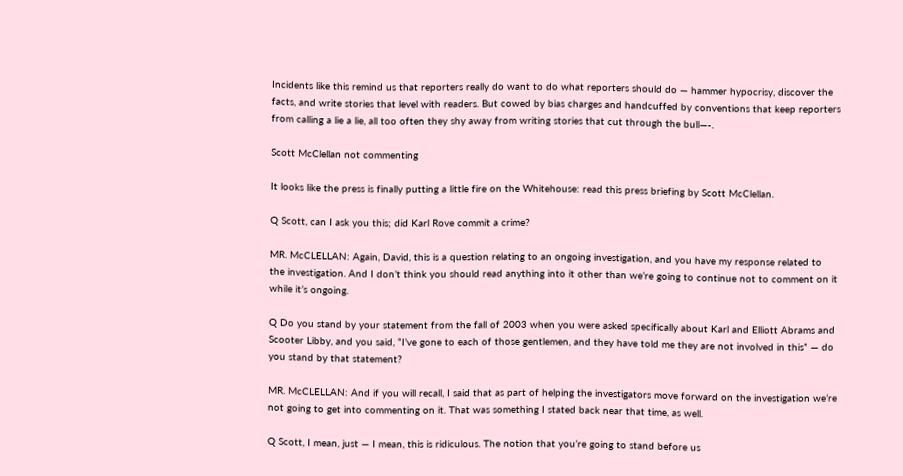Incidents like this remind us that reporters really do want to do what reporters should do — hammer hypocrisy, discover the facts, and write stories that level with readers. But cowed by bias charges and handcuffed by conventions that keep reporters from calling a lie a lie, all too often they shy away from writing stories that cut through the bull—-.

Scott McClellan not commenting

It looks like the press is finally putting a little fire on the Whitehouse: read this press briefing by Scott McClellan.

Q Scott, can I ask you this; did Karl Rove commit a crime?

MR. McCLELLAN: Again, David, this is a question relating to an ongoing investigation, and you have my response related to the investigation. And I don’t think you should read anything into it other than we’re going to continue not to comment on it while it’s ongoing.

Q Do you stand by your statement from the fall of 2003 when you were asked specifically about Karl and Elliott Abrams and Scooter Libby, and you said, “I’ve gone to each of those gentlemen, and they have told me they are not involved in this” — do you stand by that statement?

MR. McCLELLAN: And if you will recall, I said that as part of helping the investigators move forward on the investigation we’re not going to get into commenting on it. That was something I stated back near that time, as well.

Q Scott, I mean, just — I mean, this is ridiculous. The notion that you’re going to stand before us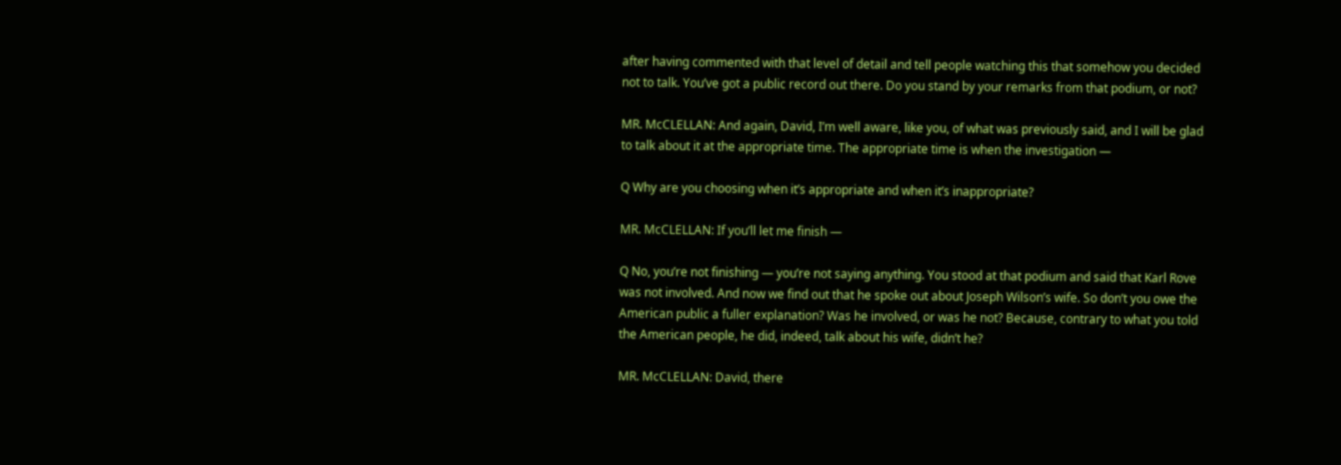after having commented with that level of detail and tell people watching this that somehow you decided not to talk. You’ve got a public record out there. Do you stand by your remarks from that podium, or not?

MR. McCLELLAN: And again, David, I’m well aware, like you, of what was previously said, and I will be glad to talk about it at the appropriate time. The appropriate time is when the investigation —

Q Why are you choosing when it’s appropriate and when it’s inappropriate?

MR. McCLELLAN: If you’ll let me finish —

Q No, you’re not finishing — you’re not saying anything. You stood at that podium and said that Karl Rove was not involved. And now we find out that he spoke out about Joseph Wilson’s wife. So don’t you owe the American public a fuller explanation? Was he involved, or was he not? Because, contrary to what you told the American people, he did, indeed, talk about his wife, didn’t he?

MR. McCLELLAN: David, there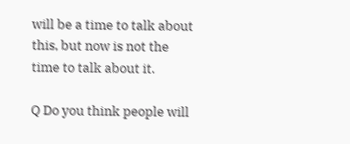will be a time to talk about this, but now is not the time to talk about it.

Q Do you think people will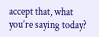accept that, what you’re saying today?